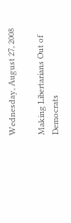Wednesday, August 27, 2008

Making Libertarians Out of Democrats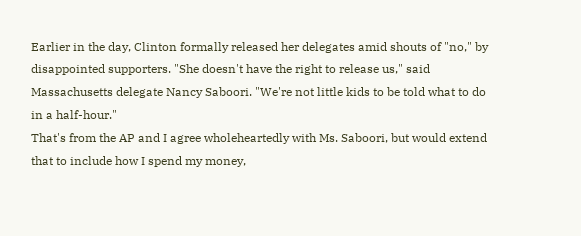Earlier in the day, Clinton formally released her delegates amid shouts of "no," by disappointed supporters. "She doesn't have the right to release us," said Massachusetts delegate Nancy Saboori. "We're not little kids to be told what to do in a half-hour."
That's from the AP and I agree wholeheartedly with Ms. Saboori, but would extend that to include how I spend my money,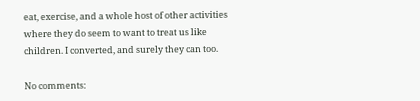eat, exercise, and a whole host of other activities where they do seem to want to treat us like children. I converted, and surely they can too.

No comments: